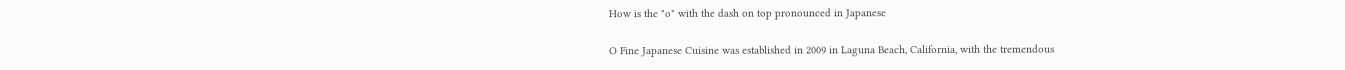How is the "o" with the dash on top pronounced in Japanese

O Fine Japanese Cuisine was established in 2009 in Laguna Beach, California, with the tremendous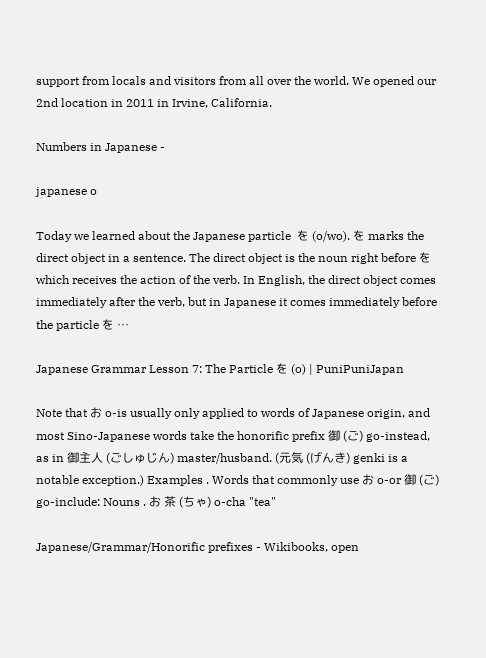support from locals and visitors from all over the world. We opened our 2nd location in 2011 in Irvine, California.

Numbers in Japanese -

japanese o

Today we learned about the Japanese particle  を (o/wo). を marks the direct object in a sentence. The direct object is the noun right before を which receives the action of the verb. In English, the direct object comes immediately after the verb, but in Japanese it comes immediately before the particle を …

Japanese Grammar Lesson 7: The Particle を (o) | PuniPuniJapan

Note that お o-is usually only applied to words of Japanese origin, and most Sino-Japanese words take the honorific prefix 御 (ご) go-instead, as in 御主人 (ごしゅじん) master/husband. (元気 (げんき) genki is a notable exception.) Examples . Words that commonly use お o-or 御 (ご) go-include: Nouns . お 茶 (ちゃ) o-cha "tea"

Japanese/Grammar/Honorific prefixes - Wikibooks, open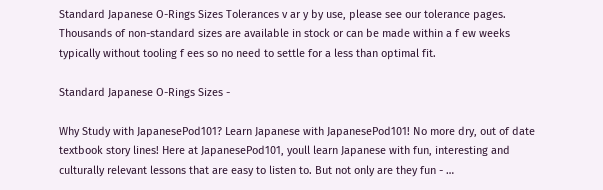Standard Japanese O-Rings Sizes Tolerances v ar y by use, please see our tolerance pages. Thousands of non-standard sizes are available in stock or can be made within a f ew weeks typically without tooling f ees so no need to settle for a less than optimal fit.

Standard Japanese O-Rings Sizes -

Why Study with JapanesePod101? Learn Japanese with JapanesePod101! No more dry, out of date textbook story lines! Here at JapanesePod101, youll learn Japanese with fun, interesting and culturally relevant lessons that are easy to listen to. But not only are they fun - …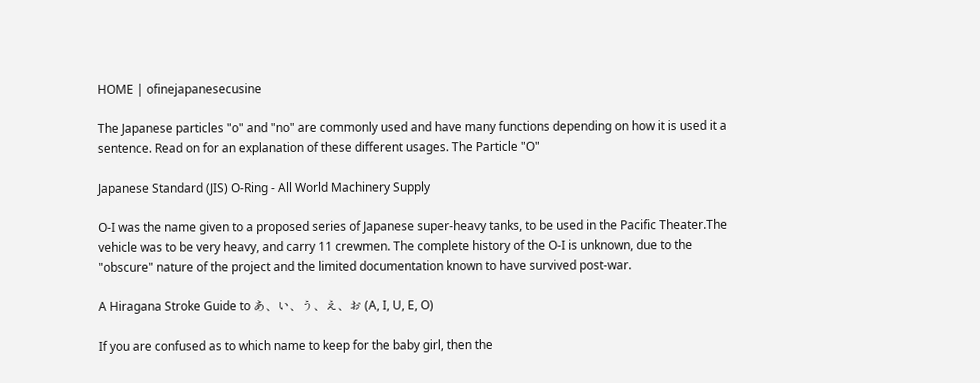HOME | ofinejapanesecusine

The Japanese particles "o" and "no" are commonly used and have many functions depending on how it is used it a sentence. Read on for an explanation of these different usages. The Particle "O"

Japanese Standard (JIS) O-Ring - All World Machinery Supply

O-I was the name given to a proposed series of Japanese super-heavy tanks, to be used in the Pacific Theater.The vehicle was to be very heavy, and carry 11 crewmen. The complete history of the O-I is unknown, due to the "obscure" nature of the project and the limited documentation known to have survived post-war.

A Hiragana Stroke Guide to あ、い、う、え、お (A, I, U, E, O)

If you are confused as to which name to keep for the baby girl, then the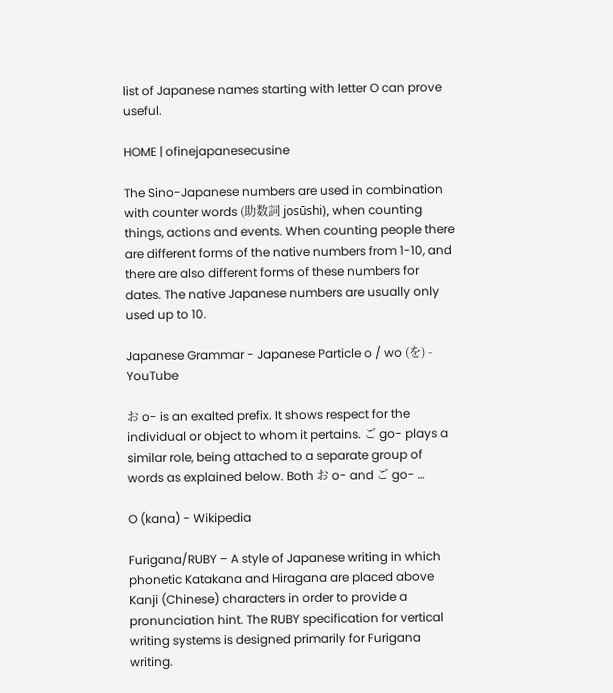list of Japanese names starting with letter O can prove useful.

HOME | ofinejapanesecusine

The Sino-Japanese numbers are used in combination with counter words (助数詞 josūshi), when counting things, actions and events. When counting people there are different forms of the native numbers from 1-10, and there are also different forms of these numbers for dates. The native Japanese numbers are usually only used up to 10.

Japanese Grammar - Japanese Particle o / wo (を) - YouTube

お o- is an exalted prefix. It shows respect for the individual or object to whom it pertains. ご go- plays a similar role, being attached to a separate group of words as explained below. Both お o- and ご go- …

O (kana) - Wikipedia

Furigana/RUBY – A style of Japanese writing in which phonetic Katakana and Hiragana are placed above Kanji (Chinese) characters in order to provide a pronunciation hint. The RUBY specification for vertical writing systems is designed primarily for Furigana writing.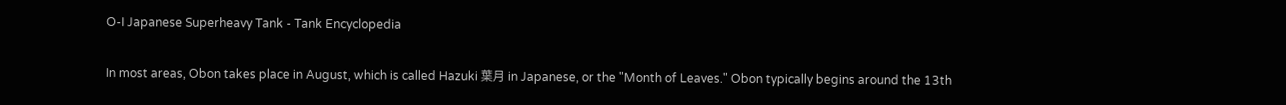O-I Japanese Superheavy Tank - Tank Encyclopedia

In most areas, Obon takes place in August, which is called Hazuki 葉月 in Japanese, or the "Month of Leaves." Obon typically begins around the 13th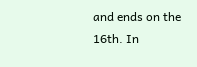and ends on the 16th. In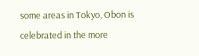some areas in Tokyo, Obon is celebrated in the more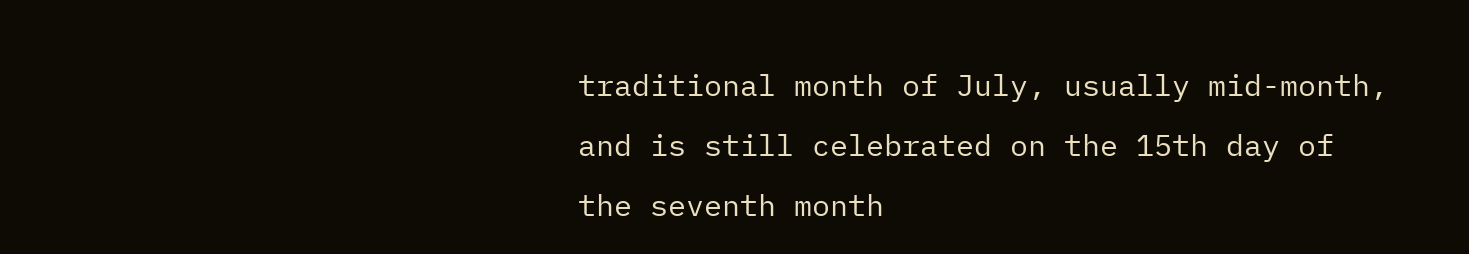traditional month of July, usually mid-month, and is still celebrated on the 15th day of the seventh month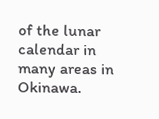of the lunar calendar in many areas in Okinawa.